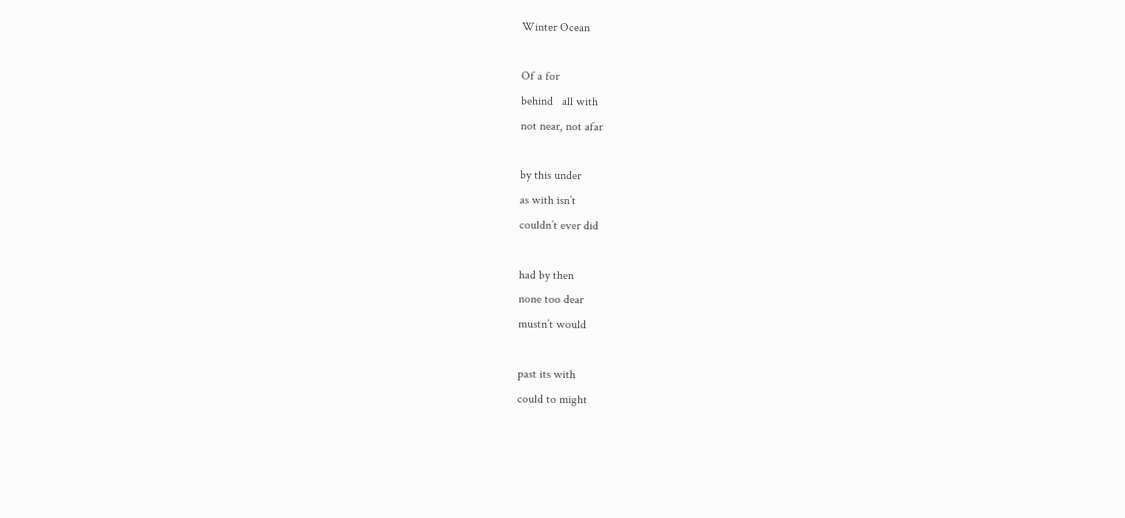Winter Ocean

Of a for
behind   all with
not near, not afar

by this under
as with isn’t
couldn’t ever did

had by then
none too dear
mustn’t would

past its with
could to might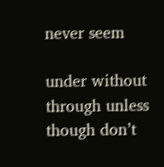never seem

under without
through unless
though don’t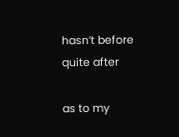hasn’t before
quite after

as to my